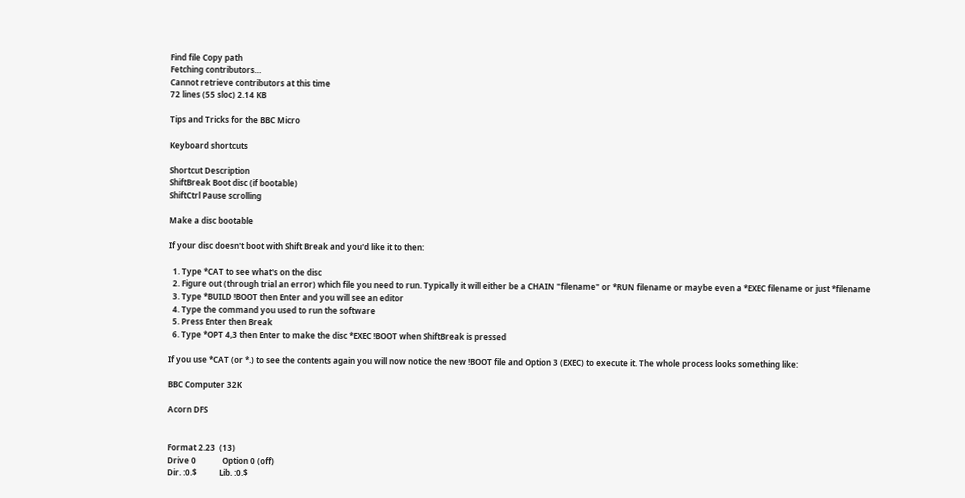Find file Copy path
Fetching contributors…
Cannot retrieve contributors at this time
72 lines (55 sloc) 2.14 KB

Tips and Tricks for the BBC Micro

Keyboard shortcuts

Shortcut Description
ShiftBreak Boot disc (if bootable)
ShiftCtrl Pause scrolling

Make a disc bootable

If your disc doesn't boot with Shift Break and you'd like it to then:

  1. Type *CAT to see what's on the disc
  2. Figure out (through trial an error) which file you need to run. Typically it will either be a CHAIN "filename" or *RUN filename or maybe even a *EXEC filename or just *filename
  3. Type *BUILD !BOOT then Enter and you will see an editor
  4. Type the command you used to run the software
  5. Press Enter then Break
  6. Type *OPT 4,3 then Enter to make the disc *EXEC !BOOT when ShiftBreak is pressed

If you use *CAT (or *.) to see the contents again you will now notice the new !BOOT file and Option 3 (EXEC) to execute it. The whole process looks something like:

BBC Computer 32K

Acorn DFS


Format 2.23  (13)
Drive 0             Option 0 (off)
Dir. :0.$           Lib. :0.$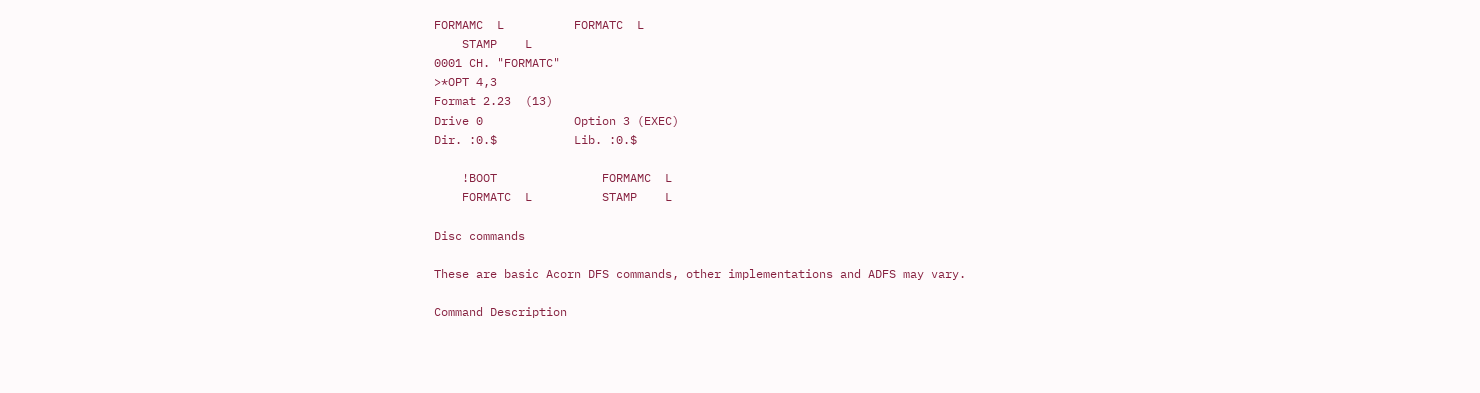FORMAMC  L          FORMATC  L
    STAMP    L
0001 CH. "FORMATC"
>*OPT 4,3
Format 2.23  (13)
Drive 0             Option 3 (EXEC)
Dir. :0.$           Lib. :0.$

    !BOOT               FORMAMC  L
    FORMATC  L          STAMP    L

Disc commands

These are basic Acorn DFS commands, other implementations and ADFS may vary.

Command Description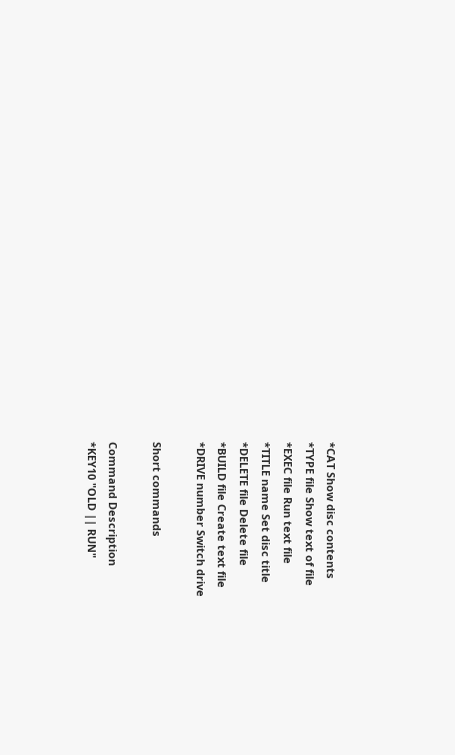*CAT Show disc contents
*TYPE file Show text of file
*EXEC file Run text file
*TITLE name Set disc title
*DELETE file Delete file
*BUILD file Create text file
*DRIVE number Switch drive

Short commands

Command Description
*KEY10 "OLD || RUN"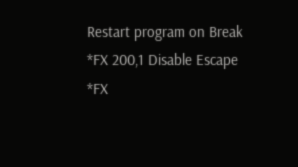Restart program on Break
*FX 200,1 Disable Escape
*FX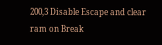200,3 Disable Escape and clear ram on Break